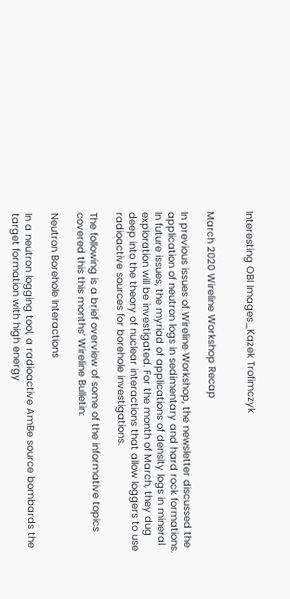Interesting OBI Images_Kazek Trofimczyk


March 2020 Wireline Workshop Recap

In previous issues of Wireline Workshop, the newsletter discussed the application of neutron logs in sedimentary and hard rock formations. In future issues, the myriad of applications of density logs in mineral exploration will be investigated. For the month of March, they dug deep into the theory of nuclear interactions that allow loggers to use radioactive sources for borehole investigations.

The following is a brief overview of some of the informative topics covered this this months’ Wireline Bulletin:

Neutron Borehole Interactions

In a neutron logging tool, a radioactive AmBe source bombards the target formation with high energy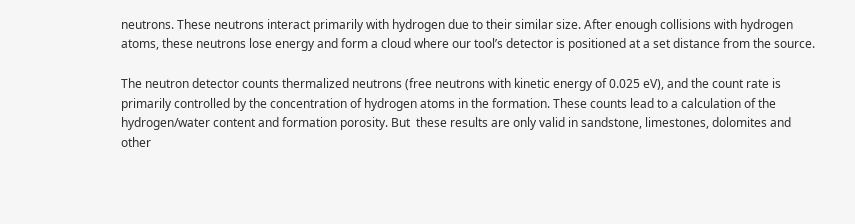neutrons. These neutrons interact primarily with hydrogen due to their similar size. After enough collisions with hydrogen atoms, these neutrons lose energy and form a cloud where our tool’s detector is positioned at a set distance from the source.

The neutron detector counts thermalized neutrons (free neutrons with kinetic energy of 0.025 eV), and the count rate is primarily controlled by the concentration of hydrogen atoms in the formation. These counts lead to a calculation of the hydrogen/water content and formation porosity. But  these results are only valid in sandstone, limestones, dolomites and other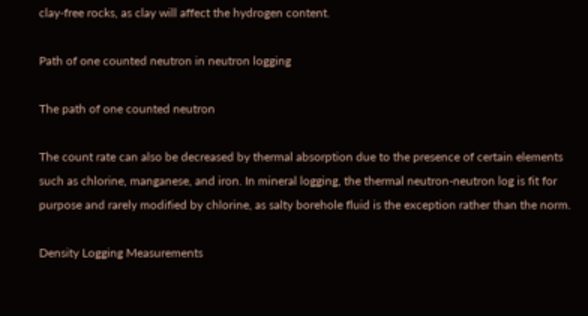clay-free rocks, as clay will affect the hydrogen content.

Path of one counted neutron in neutron logging

The path of one counted neutron

The count rate can also be decreased by thermal absorption due to the presence of certain elements such as chlorine, manganese, and iron. In mineral logging, the thermal neutron-neutron log is fit for purpose and rarely modified by chlorine, as salty borehole fluid is the exception rather than the norm.

Density Logging Measurements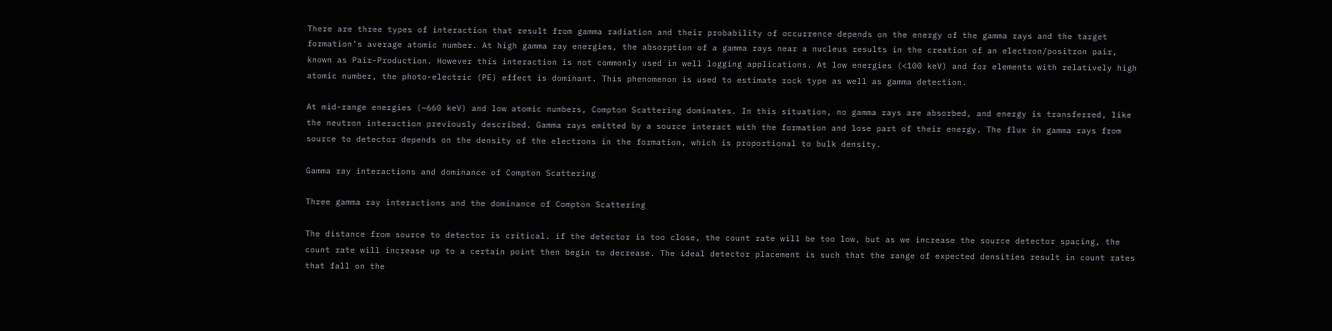There are three types of interaction that result from gamma radiation and their probability of occurrence depends on the energy of the gamma rays and the target formation’s average atomic number. At high gamma ray energies, the absorption of a gamma rays near a nucleus results in the creation of an electron/positron pair, known as Pair-Production. However this interaction is not commonly used in well logging applications. At low energies (<100 keV) and for elements with relatively high atomic number, the photo-electric (PE) effect is dominant. This phenomenon is used to estimate rock type as well as gamma detection.

At mid-range energies (~660 keV) and low atomic numbers, Compton Scattering dominates. In this situation, no gamma rays are absorbed, and energy is transferred, like the neutron interaction previously described. Gamma rays emitted by a source interact with the formation and lose part of their energy. The flux in gamma rays from source to detector depends on the density of the electrons in the formation, which is proportional to bulk density.

Gamma ray interactions and dominance of Compton Scattering

Three gamma ray interactions and the dominance of Compton Scattering

The distance from source to detector is critical. if the detector is too close, the count rate will be too low, but as we increase the source detector spacing, the count rate will increase up to a certain point then begin to decrease. The ideal detector placement is such that the range of expected densities result in count rates that fall on the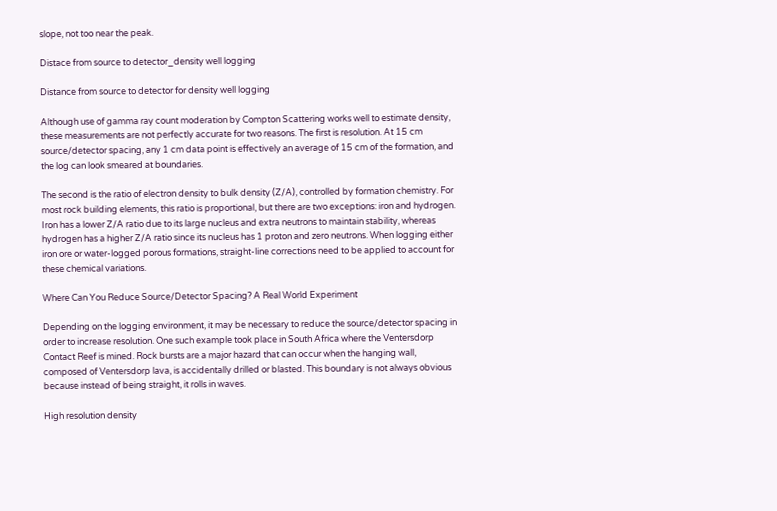slope, not too near the peak.

Distace from source to detector_density well logging

Distance from source to detector for density well logging

Although use of gamma ray count moderation by Compton Scattering works well to estimate density, these measurements are not perfectly accurate for two reasons. The first is resolution. At 15 cm source/detector spacing, any 1 cm data point is effectively an average of 15 cm of the formation, and the log can look smeared at boundaries.

The second is the ratio of electron density to bulk density (Z/A), controlled by formation chemistry. For most rock building elements, this ratio is proportional, but there are two exceptions: iron and hydrogen. Iron has a lower Z/A ratio due to its large nucleus and extra neutrons to maintain stability, whereas hydrogen has a higher Z/A ratio since its nucleus has 1 proton and zero neutrons. When logging either iron ore or water-logged porous formations, straight-line corrections need to be applied to account for these chemical variations.

Where Can You Reduce Source/Detector Spacing? A Real World Experiment

Depending on the logging environment, it may be necessary to reduce the source/detector spacing in order to increase resolution. One such example took place in South Africa where the Ventersdorp Contact Reef is mined. Rock bursts are a major hazard that can occur when the hanging wall, composed of Ventersdorp lava, is accidentally drilled or blasted. This boundary is not always obvious because instead of being straight, it rolls in waves.

High resolution density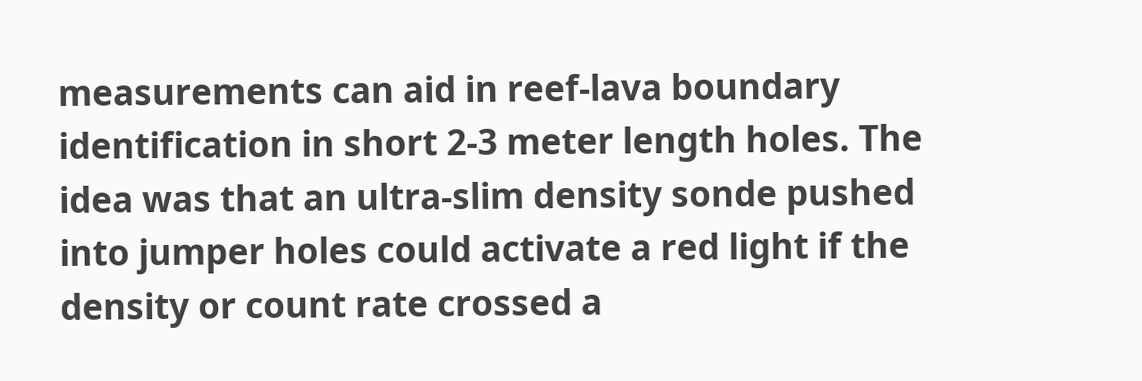measurements can aid in reef-lava boundary identification in short 2-3 meter length holes. The idea was that an ultra-slim density sonde pushed into jumper holes could activate a red light if the density or count rate crossed a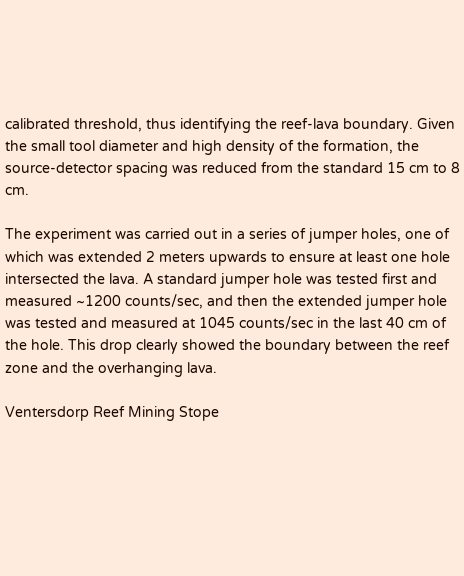calibrated threshold, thus identifying the reef-lava boundary. Given the small tool diameter and high density of the formation, the source-detector spacing was reduced from the standard 15 cm to 8 cm.

The experiment was carried out in a series of jumper holes, one of which was extended 2 meters upwards to ensure at least one hole intersected the lava. A standard jumper hole was tested first and measured ~1200 counts/sec, and then the extended jumper hole was tested and measured at 1045 counts/sec in the last 40 cm of the hole. This drop clearly showed the boundary between the reef zone and the overhanging lava.

Ventersdorp Reef Mining Stope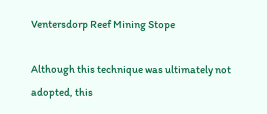Ventersdorp Reef Mining Stope

Although this technique was ultimately not adopted, this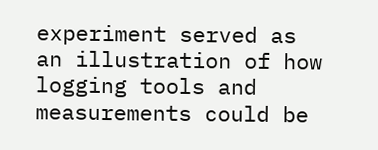experiment served as an illustration of how logging tools and measurements could be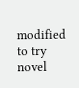modified to try novel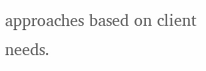approaches based on client needs.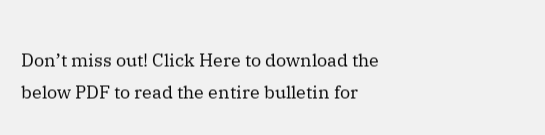Don’t miss out! Click Here to download the below PDF to read the entire bulletin for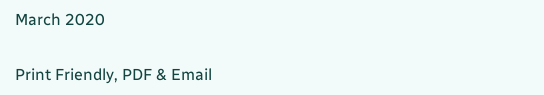March 2020

Print Friendly, PDF & Email